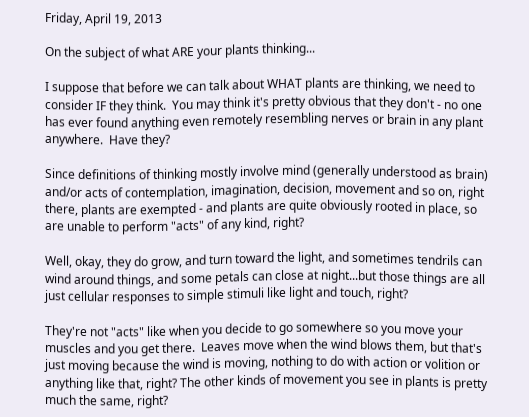Friday, April 19, 2013

On the subject of what ARE your plants thinking...

I suppose that before we can talk about WHAT plants are thinking, we need to consider IF they think.  You may think it's pretty obvious that they don't - no one has ever found anything even remotely resembling nerves or brain in any plant anywhere.  Have they?

Since definitions of thinking mostly involve mind (generally understood as brain) and/or acts of contemplation, imagination, decision, movement and so on, right there, plants are exempted - and plants are quite obviously rooted in place, so are unable to perform "acts" of any kind, right?

Well, okay, they do grow, and turn toward the light, and sometimes tendrils can wind around things, and some petals can close at night...but those things are all just cellular responses to simple stimuli like light and touch, right?

They're not "acts" like when you decide to go somewhere so you move your muscles and you get there.  Leaves move when the wind blows them, but that's just moving because the wind is moving, nothing to do with action or volition or anything like that, right? The other kinds of movement you see in plants is pretty much the same, right?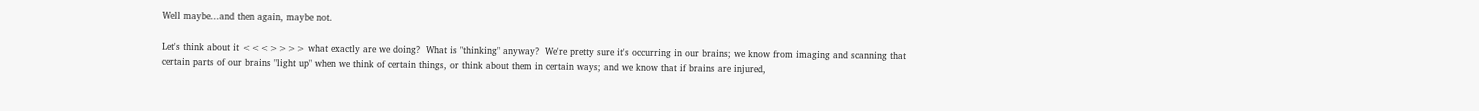Well maybe...and then again, maybe not.

Let's think about it <<<>>>> what exactly are we doing?  What is "thinking" anyway?  We're pretty sure it's occurring in our brains; we know from imaging and scanning that certain parts of our brains "light up" when we think of certain things, or think about them in certain ways; and we know that if brains are injured,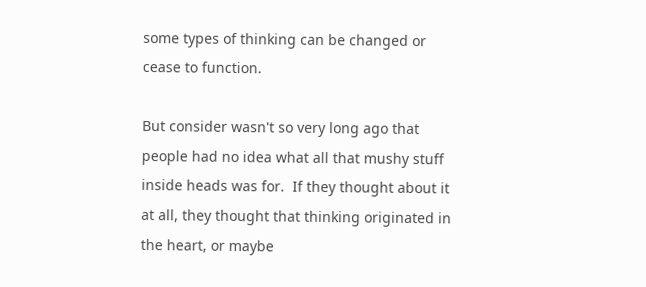some types of thinking can be changed or cease to function.

But consider wasn't so very long ago that people had no idea what all that mushy stuff inside heads was for.  If they thought about it at all, they thought that thinking originated in the heart, or maybe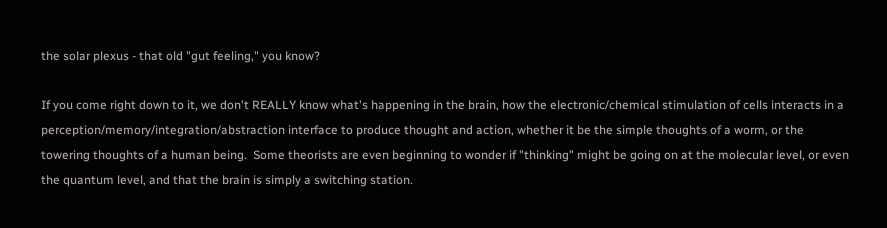the solar plexus - that old "gut feeling," you know?

If you come right down to it, we don't REALLY know what's happening in the brain, how the electronic/chemical stimulation of cells interacts in a perception/memory/integration/abstraction interface to produce thought and action, whether it be the simple thoughts of a worm, or the towering thoughts of a human being.  Some theorists are even beginning to wonder if "thinking" might be going on at the molecular level, or even the quantum level, and that the brain is simply a switching station.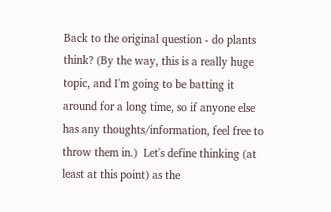Back to the original question - do plants think? (By the way, this is a really huge topic, and I'm going to be batting it around for a long time, so if anyone else has any thoughts/information, feel free to throw them in.)  Let's define thinking (at least at this point) as the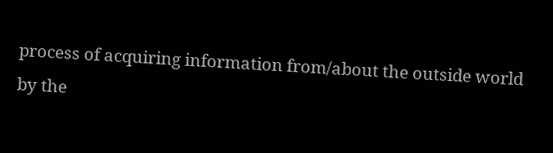process of acquiring information from/about the outside world by the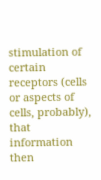stimulation of certain receptors (cells or aspects of cells, probably), that information then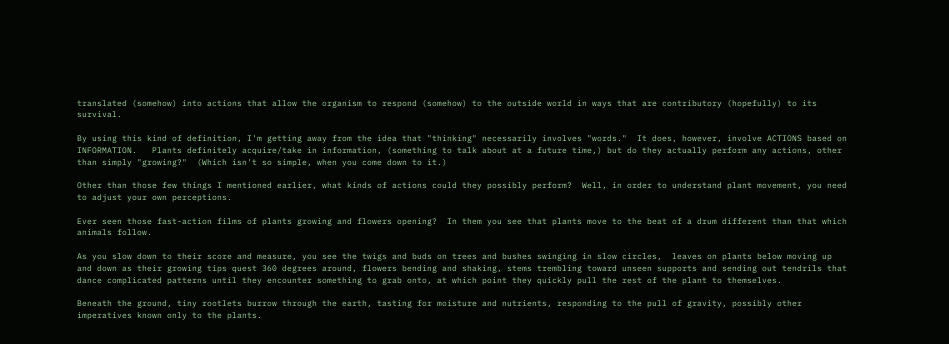translated (somehow) into actions that allow the organism to respond (somehow) to the outside world in ways that are contributory (hopefully) to its survival.

By using this kind of definition, I'm getting away from the idea that "thinking" necessarily involves "words."  It does, however, involve ACTIONS based on INFORMATION.   Plants definitely acquire/take in information, (something to talk about at a future time,) but do they actually perform any actions, other than simply "growing?"  (Which isn't so simple, when you come down to it.)

Other than those few things I mentioned earlier, what kinds of actions could they possibly perform?  Well, in order to understand plant movement, you need to adjust your own perceptions.

Ever seen those fast-action films of plants growing and flowers opening?  In them you see that plants move to the beat of a drum different than that which animals follow.

As you slow down to their score and measure, you see the twigs and buds on trees and bushes swinging in slow circles,  leaves on plants below moving up and down as their growing tips quest 360 degrees around, flowers bending and shaking, stems trembling toward unseen supports and sending out tendrils that dance complicated patterns until they encounter something to grab onto, at which point they quickly pull the rest of the plant to themselves.

Beneath the ground, tiny rootlets burrow through the earth, tasting for moisture and nutrients, responding to the pull of gravity, possibly other imperatives known only to the plants.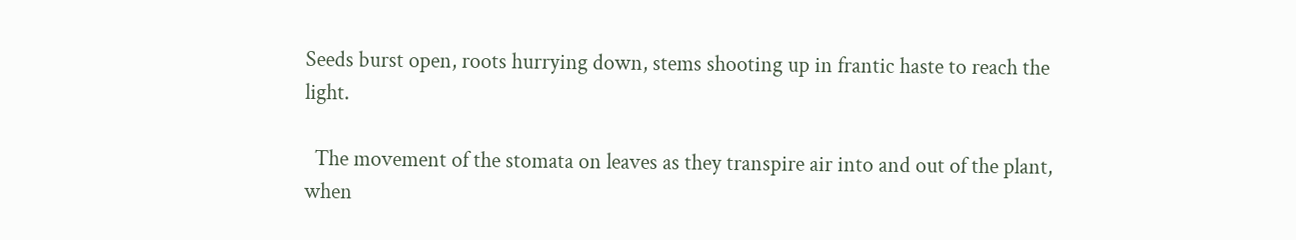Seeds burst open, roots hurrying down, stems shooting up in frantic haste to reach the light.

  The movement of the stomata on leaves as they transpire air into and out of the plant, when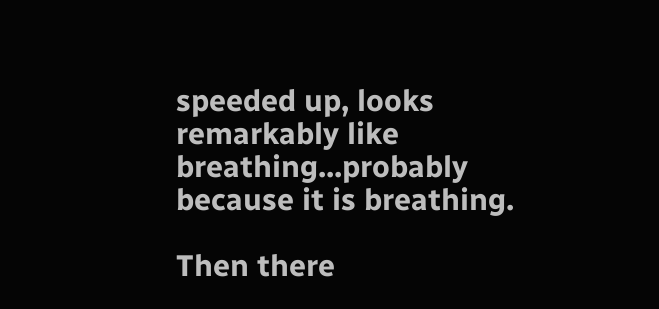speeded up, looks remarkably like  breathing...probably because it is breathing.

Then there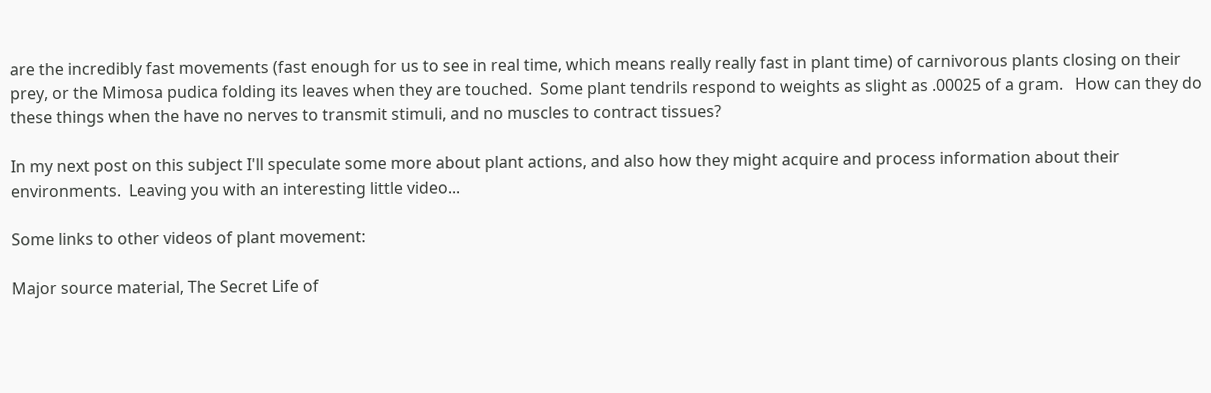are the incredibly fast movements (fast enough for us to see in real time, which means really really fast in plant time) of carnivorous plants closing on their prey, or the Mimosa pudica folding its leaves when they are touched.  Some plant tendrils respond to weights as slight as .00025 of a gram.   How can they do these things when the have no nerves to transmit stimuli, and no muscles to contract tissues?

In my next post on this subject I'll speculate some more about plant actions, and also how they might acquire and process information about their environments.  Leaving you with an interesting little video...

Some links to other videos of plant movement:

Major source material, The Secret Life of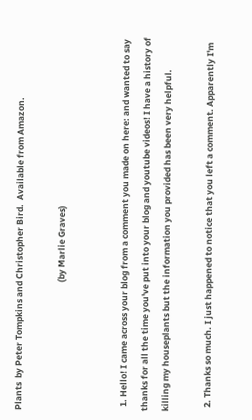Plants  by Peter Tompkins and Christopher Bird.  Available from Amazon.

                                                                (by Marlie Graves)


  1. Hello! I came across your blog from a comment you made on here: and wanted to say thanks for all the time you've put into your blog and youtube videos! I have a history of killing my houseplants but the information you provided has been very helpful.

  2. Thanks so much. I just happened to notice that you left a comment. Apparently I'm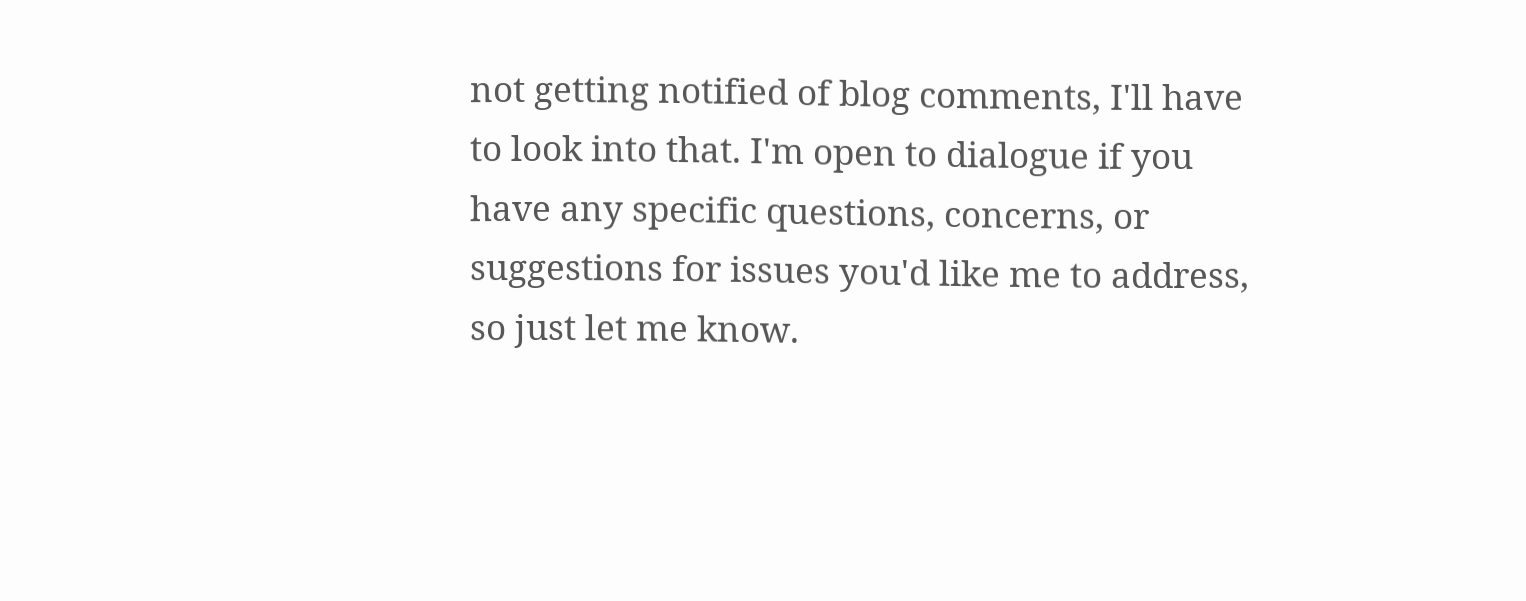not getting notified of blog comments, I'll have to look into that. I'm open to dialogue if you have any specific questions, concerns, or suggestions for issues you'd like me to address, so just let me know.